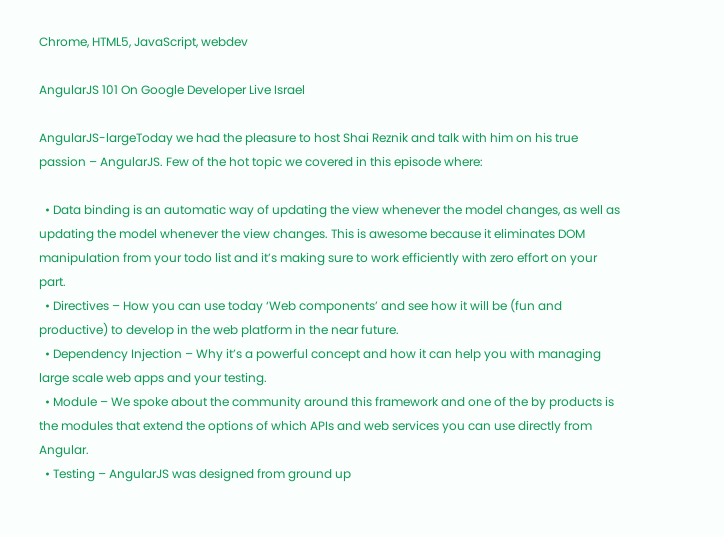Chrome, HTML5, JavaScript, webdev

AngularJS 101 On Google Developer Live Israel

AngularJS-largeToday we had the pleasure to host Shai Reznik and talk with him on his true passion – AngularJS. Few of the hot topic we covered in this episode where:

  • Data binding is an automatic way of updating the view whenever the model changes, as well as updating the model whenever the view changes. This is awesome because it eliminates DOM manipulation from your todo list and it’s making sure to work efficiently with zero effort on your part.
  • Directives – How you can use today ‘Web components’ and see how it will be (fun and productive) to develop in the web platform in the near future.
  • Dependency Injection – Why it’s a powerful concept and how it can help you with managing large scale web apps and your testing.
  • Module – We spoke about the community around this framework and one of the by products is the modules that extend the options of which APIs and web services you can use directly from Angular.
  • Testing – AngularJS was designed from ground up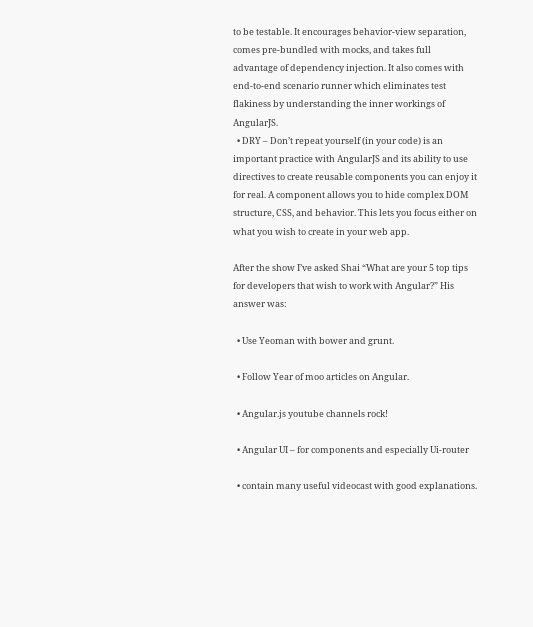to be testable. It encourages behavior-view separation, comes pre-bundled with mocks, and takes full advantage of dependency injection. It also comes with end-to-end scenario runner which eliminates test flakiness by understanding the inner workings of AngularJS.
  • DRY – Don’t repeat yourself (in your code) is an important practice with AngularJS and its ability to use directives to create reusable components you can enjoy it for real. A component allows you to hide complex DOM structure, CSS, and behavior. This lets you focus either on what you wish to create in your web app.

After the show I’ve asked Shai “What are your 5 top tips for developers that wish to work with Angular?” His answer was:

  • Use Yeoman with bower and grunt.

  • Follow Year of moo articles on Angular.

  • Angular.js youtube channels rock!

  • Angular UI – for components and especially Ui-router

  • contain many useful videocast with good explanations.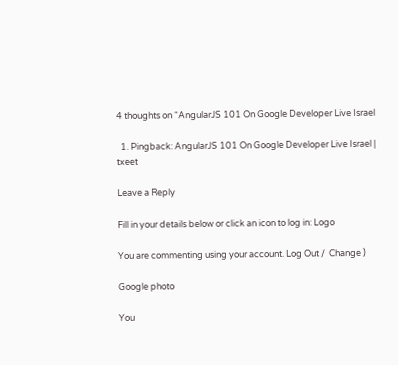4 thoughts on “AngularJS 101 On Google Developer Live Israel

  1. Pingback: AngularJS 101 On Google Developer Live Israel | txeet

Leave a Reply

Fill in your details below or click an icon to log in: Logo

You are commenting using your account. Log Out /  Change )

Google photo

You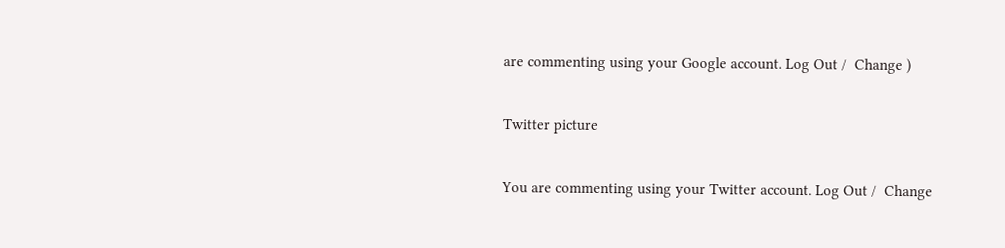are commenting using your Google account. Log Out /  Change )

Twitter picture

You are commenting using your Twitter account. Log Out /  Change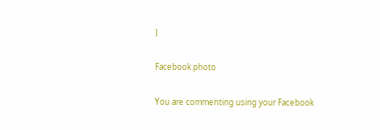)

Facebook photo

You are commenting using your Facebook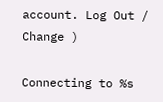account. Log Out /  Change )

Connecting to %s